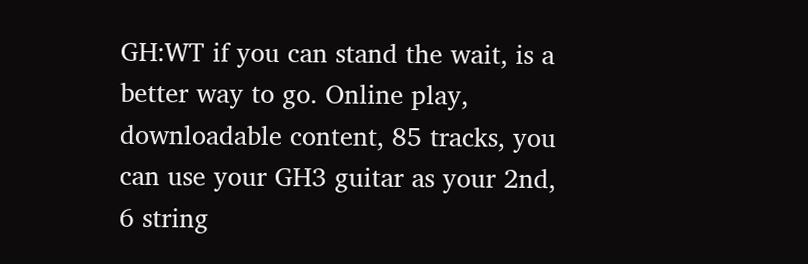GH:WT if you can stand the wait, is a better way to go. Online play, downloadable content, 85 tracks, you can use your GH3 guitar as your 2nd, 6 string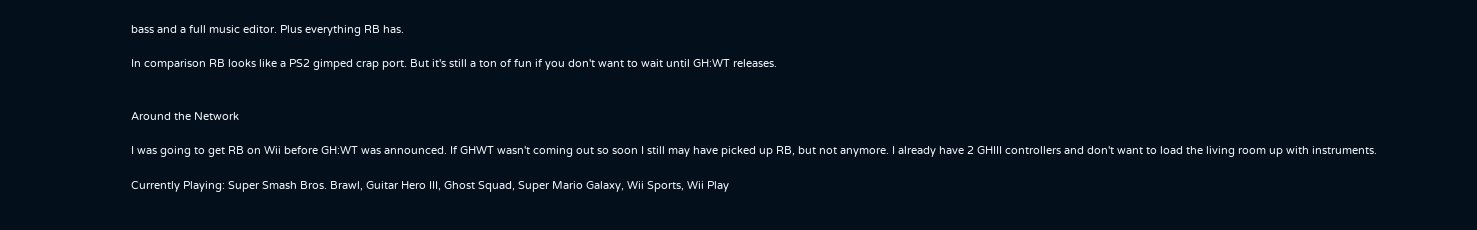bass and a full music editor. Plus everything RB has.

In comparison RB looks like a PS2 gimped crap port. But it's still a ton of fun if you don't want to wait until GH:WT releases.


Around the Network

I was going to get RB on Wii before GH:WT was announced. If GHWT wasn't coming out so soon I still may have picked up RB, but not anymore. I already have 2 GHIII controllers and don't want to load the living room up with instruments.

Currently Playing: Super Smash Bros. Brawl, Guitar Hero III, Ghost Squad, Super Mario Galaxy, Wii Sports, Wii Play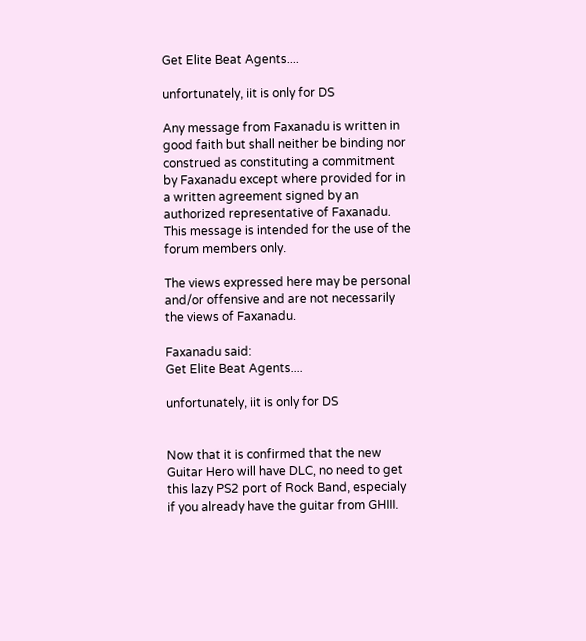Get Elite Beat Agents....

unfortunately, iit is only for DS

Any message from Faxanadu is written in good faith but shall neither be binding nor construed as constituting a commitment by Faxanadu except where provided for in a written agreement signed by an authorized representative of Faxanadu. This message is intended for the use of the forum members only.

The views expressed here may be personal and/or offensive and are not necessarily the views of Faxanadu.

Faxanadu said:
Get Elite Beat Agents....

unfortunately, iit is only for DS


Now that it is confirmed that the new Guitar Hero will have DLC, no need to get this lazy PS2 port of Rock Band, especialy if you already have the guitar from GHIII.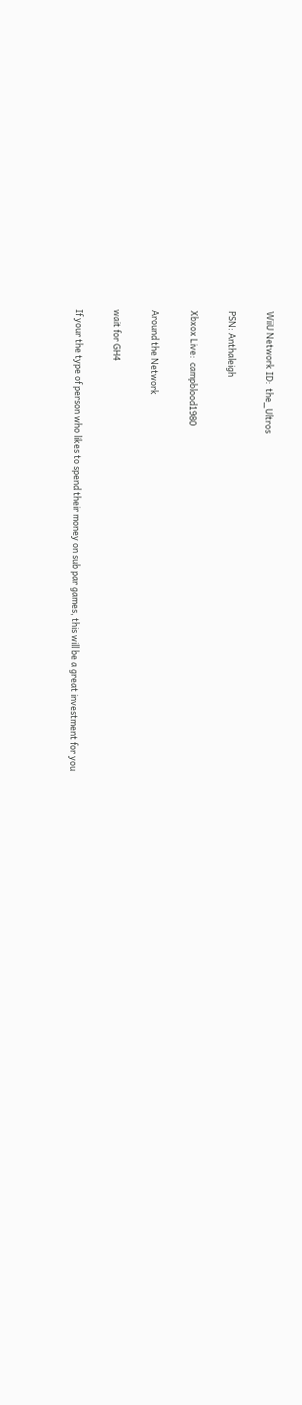WiiU Network ID:  the_Ultros

PSN: Anthaleigh

Xbxox Live:  campblood1980

Around the Network

wait for GH4

If your the type of person who likes to spend their money on sub par games, this will be a great investment for you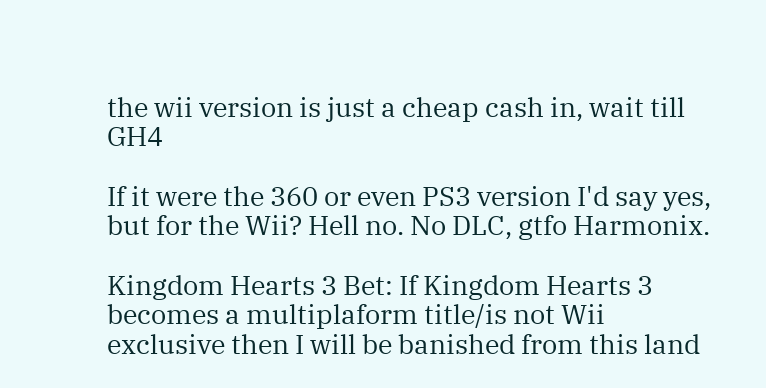the wii version is just a cheap cash in, wait till GH4

If it were the 360 or even PS3 version I'd say yes, but for the Wii? Hell no. No DLC, gtfo Harmonix.

Kingdom Hearts 3 Bet: If Kingdom Hearts 3 becomes a multiplaform title/is not Wii exclusive then I will be banished from this land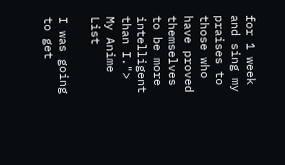for 1 week and sing my praises to those who have proved themselves to be more intelligent than I.">
My Anime List

I was going to get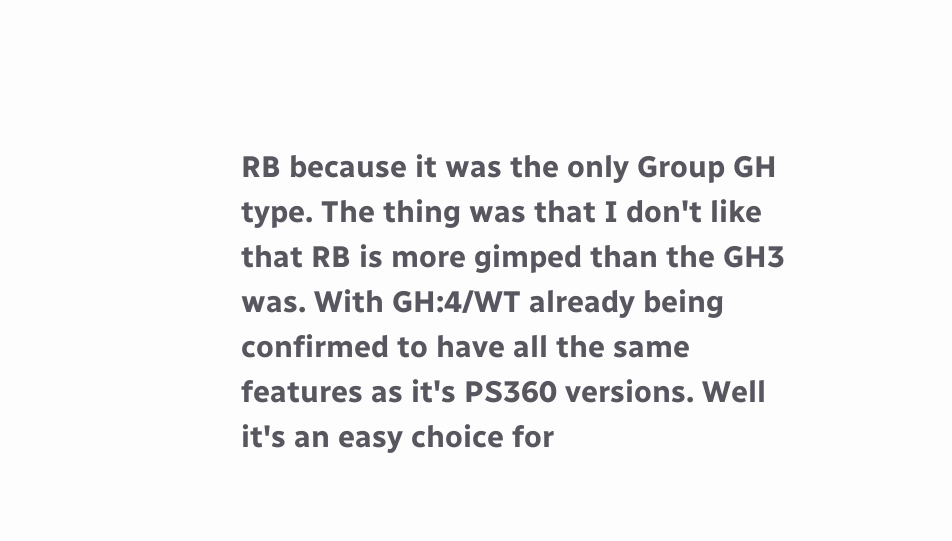RB because it was the only Group GH type. The thing was that I don't like that RB is more gimped than the GH3 was. With GH:4/WT already being confirmed to have all the same features as it's PS360 versions. Well it's an easy choice for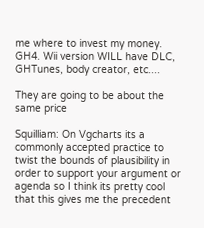me where to invest my money. GH4. Wii version WILL have DLC, GHTunes, body creator, etc....

They are going to be about the same price

Squilliam: On Vgcharts its a commonly accepted practice to twist the bounds of plausibility in order to support your argument or agenda so I think its pretty cool that this gives me the precedent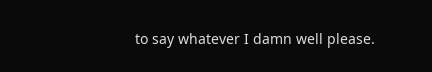to say whatever I damn well please.